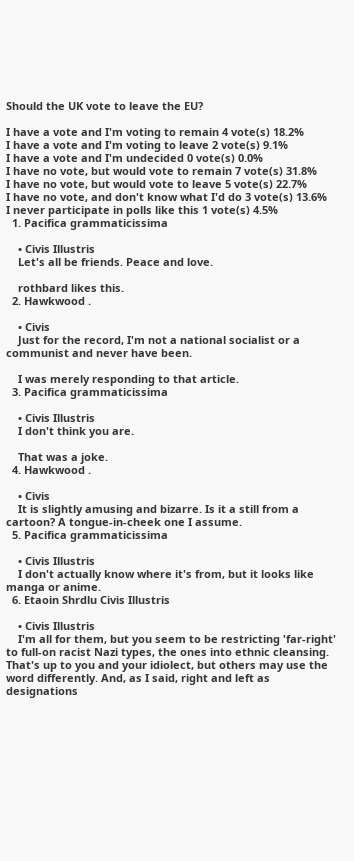Should the UK vote to leave the EU?

I have a vote and I'm voting to remain 4 vote(s) 18.2%
I have a vote and I'm voting to leave 2 vote(s) 9.1%
I have a vote and I'm undecided 0 vote(s) 0.0%
I have no vote, but would vote to remain 7 vote(s) 31.8%
I have no vote, but would vote to leave 5 vote(s) 22.7%
I have no vote, and don't know what I'd do 3 vote(s) 13.6%
I never participate in polls like this 1 vote(s) 4.5%
  1. Pacifica grammaticissima

    • Civis Illustris
    Let's all be friends. Peace and love.

    rothbard likes this.
  2. Hawkwood .

    • Civis
    Just for the record, I'm not a national socialist or a communist and never have been.

    I was merely responding to that article.
  3. Pacifica grammaticissima

    • Civis Illustris
    I don't think you are.

    That was a joke.
  4. Hawkwood .

    • Civis
    It is slightly amusing and bizarre. Is it a still from a cartoon? A tongue-in-cheek one I assume.
  5. Pacifica grammaticissima

    • Civis Illustris
    I don't actually know where it's from, but it looks like manga or anime.
  6. Etaoin Shrdlu Civis Illustris

    • Civis Illustris
    I'm all for them, but you seem to be restricting 'far-right' to full-on racist Nazi types, the ones into ethnic cleansing. That's up to you and your idiolect, but others may use the word differently. And, as I said, right and left as designations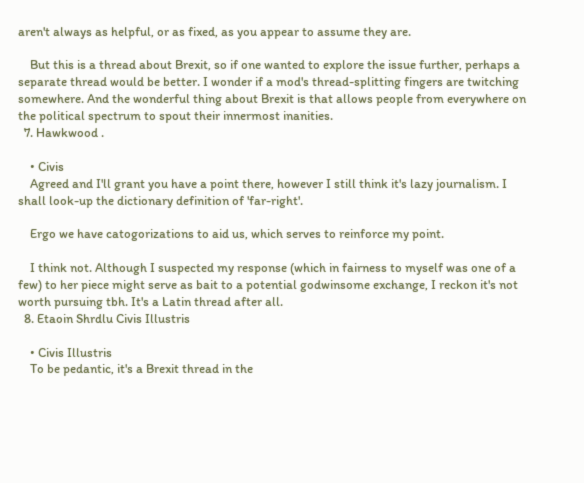aren't always as helpful, or as fixed, as you appear to assume they are.

    But this is a thread about Brexit, so if one wanted to explore the issue further, perhaps a separate thread would be better. I wonder if a mod's thread-splitting fingers are twitching somewhere. And the wonderful thing about Brexit is that allows people from everywhere on the political spectrum to spout their innermost inanities.
  7. Hawkwood .

    • Civis
    Agreed and I'll grant you have a point there, however I still think it's lazy journalism. I shall look-up the dictionary definition of 'far-right'.

    Ergo we have catogorizations to aid us, which serves to reinforce my point.

    I think not. Although I suspected my response (which in fairness to myself was one of a few) to her piece might serve as bait to a potential godwinsome exchange, I reckon it's not worth pursuing tbh. It's a Latin thread after all.
  8. Etaoin Shrdlu Civis Illustris

    • Civis Illustris
    To be pedantic, it's a Brexit thread in the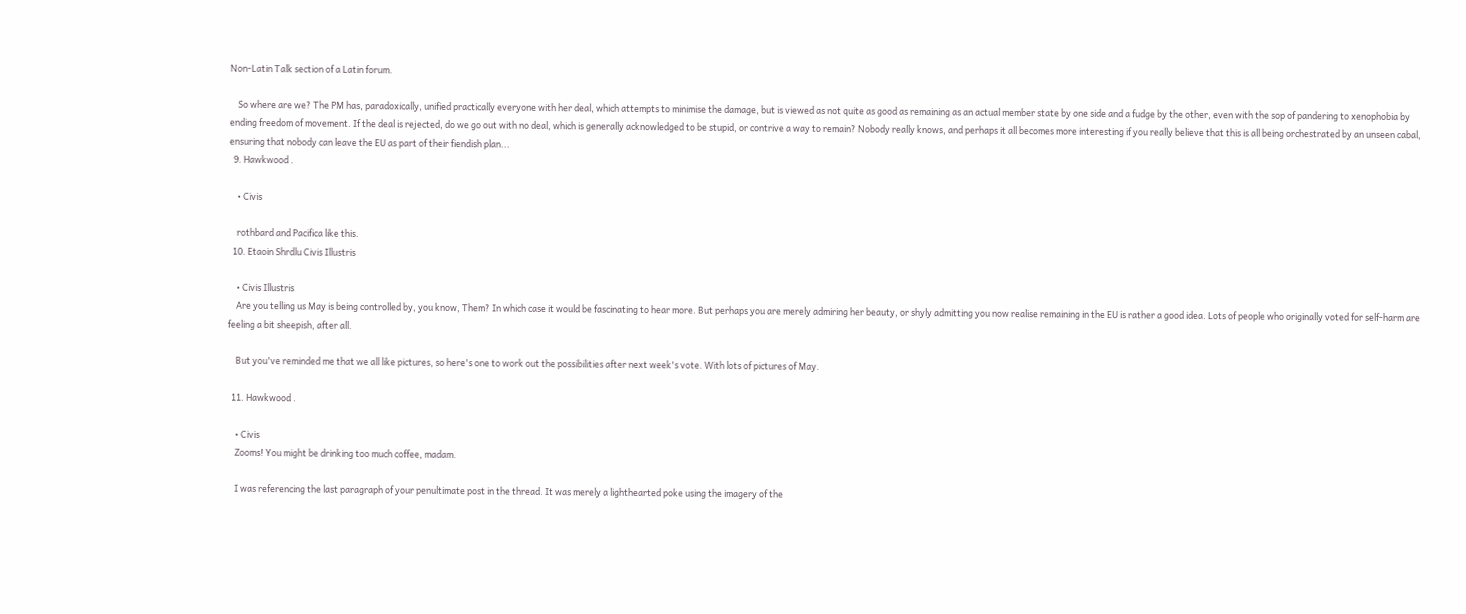Non-Latin Talk section of a Latin forum.

    So where are we? The PM has, paradoxically, unified practically everyone with her deal, which attempts to minimise the damage, but is viewed as not quite as good as remaining as an actual member state by one side and a fudge by the other, even with the sop of pandering to xenophobia by ending freedom of movement. If the deal is rejected, do we go out with no deal, which is generally acknowledged to be stupid, or contrive a way to remain? Nobody really knows, and perhaps it all becomes more interesting if you really believe that this is all being orchestrated by an unseen cabal, ensuring that nobody can leave the EU as part of their fiendish plan...
  9. Hawkwood .

    • Civis

    rothbard and Pacifica like this.
  10. Etaoin Shrdlu Civis Illustris

    • Civis Illustris
    Are you telling us May is being controlled by, you know, Them? In which case it would be fascinating to hear more. But perhaps you are merely admiring her beauty, or shyly admitting you now realise remaining in the EU is rather a good idea. Lots of people who originally voted for self-harm are feeling a bit sheepish, after all.

    But you've reminded me that we all like pictures, so here's one to work out the possibilities after next week's vote. With lots of pictures of May.

  11. Hawkwood .

    • Civis
    Zooms! You might be drinking too much coffee, madam.

    I was referencing the last paragraph of your penultimate post in the thread. It was merely a lighthearted poke using the imagery of the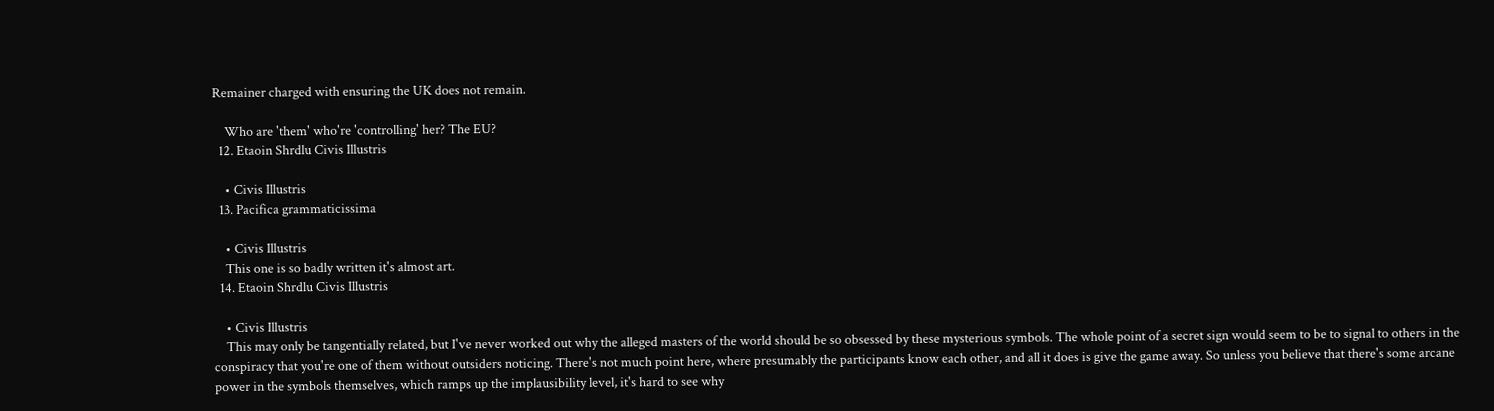Remainer charged with ensuring the UK does not remain.

    Who are 'them' who're 'controlling' her? The EU?
  12. Etaoin Shrdlu Civis Illustris

    • Civis Illustris
  13. Pacifica grammaticissima

    • Civis Illustris
    This one is so badly written it's almost art.
  14. Etaoin Shrdlu Civis Illustris

    • Civis Illustris
    This may only be tangentially related, but I've never worked out why the alleged masters of the world should be so obsessed by these mysterious symbols. The whole point of a secret sign would seem to be to signal to others in the conspiracy that you're one of them without outsiders noticing. There's not much point here, where presumably the participants know each other, and all it does is give the game away. So unless you believe that there's some arcane power in the symbols themselves, which ramps up the implausibility level, it's hard to see why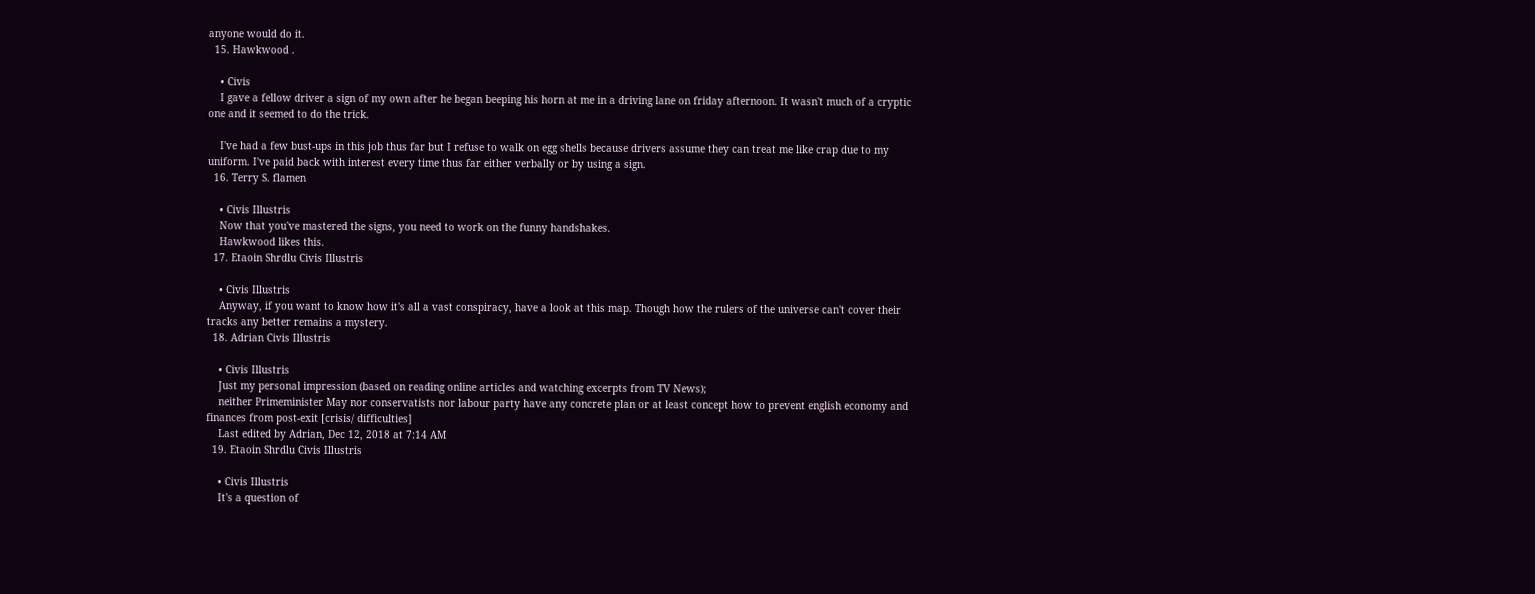anyone would do it.
  15. Hawkwood .

    • Civis
    I gave a fellow driver a sign of my own after he began beeping his horn at me in a driving lane on friday afternoon. It wasn't much of a cryptic one and it seemed to do the trick.

    I've had a few bust-ups in this job thus far but I refuse to walk on egg shells because drivers assume they can treat me like crap due to my uniform. I've paid back with interest every time thus far either verbally or by using a sign.
  16. Terry S. flamen

    • Civis Illustris
    Now that you've mastered the signs, you need to work on the funny handshakes.
    Hawkwood likes this.
  17. Etaoin Shrdlu Civis Illustris

    • Civis Illustris
    Anyway, if you want to know how it's all a vast conspiracy, have a look at this map. Though how the rulers of the universe can't cover their tracks any better remains a mystery.
  18. Adrian Civis Illustris

    • Civis Illustris
    Just my personal impression (based on reading online articles and watching excerpts from TV News);
    neither Primeminister May nor conservatists nor labour party have any concrete plan or at least concept how to prevent english economy and finances from post-exit [crisis/ difficulties]
    Last edited by Adrian, Dec 12, 2018 at 7:14 AM
  19. Etaoin Shrdlu Civis Illustris

    • Civis Illustris
    It's a question of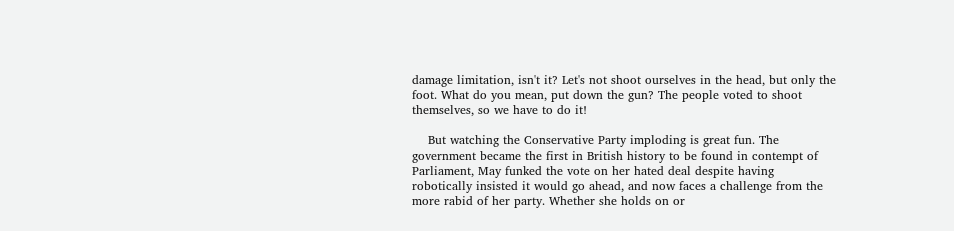damage limitation, isn't it? Let's not shoot ourselves in the head, but only the foot. What do you mean, put down the gun? The people voted to shoot themselves, so we have to do it!

    But watching the Conservative Party imploding is great fun. The government became the first in British history to be found in contempt of Parliament, May funked the vote on her hated deal despite having robotically insisted it would go ahead, and now faces a challenge from the more rabid of her party. Whether she holds on or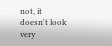not, it doesn't look very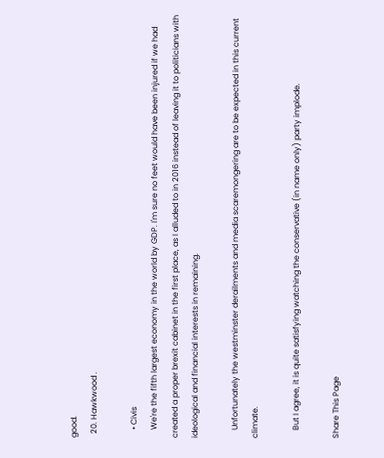good.
  20. Hawkwood .

    • Civis
    We're the fifth largest economy in the world by GDP. I'm sure no feet would have been injured if we had created a proper brexit cabinet in the first place, as I alluded to in 2016 instead of leaving it to politicians with ideological and financial interests in remaining.

    Unfortunately the westminster derailments and media scaremongering are to be expected in this current climate.

    But I agree, it is quite satisfying watching the conservative (in name only) party implode.

Share This Page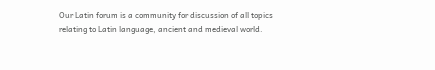Our Latin forum is a community for discussion of all topics relating to Latin language, ancient and medieval world.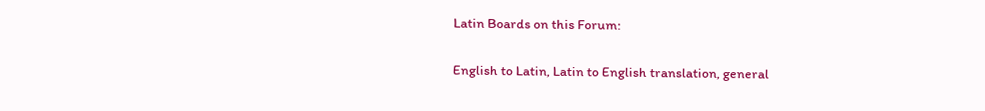Latin Boards on this Forum:

English to Latin, Latin to English translation, general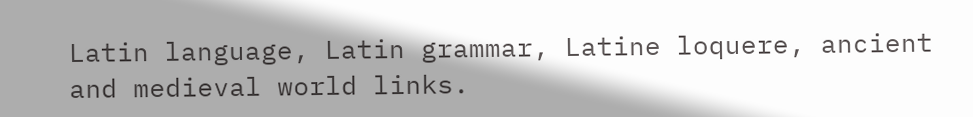Latin language, Latin grammar, Latine loquere, ancient and medieval world links.